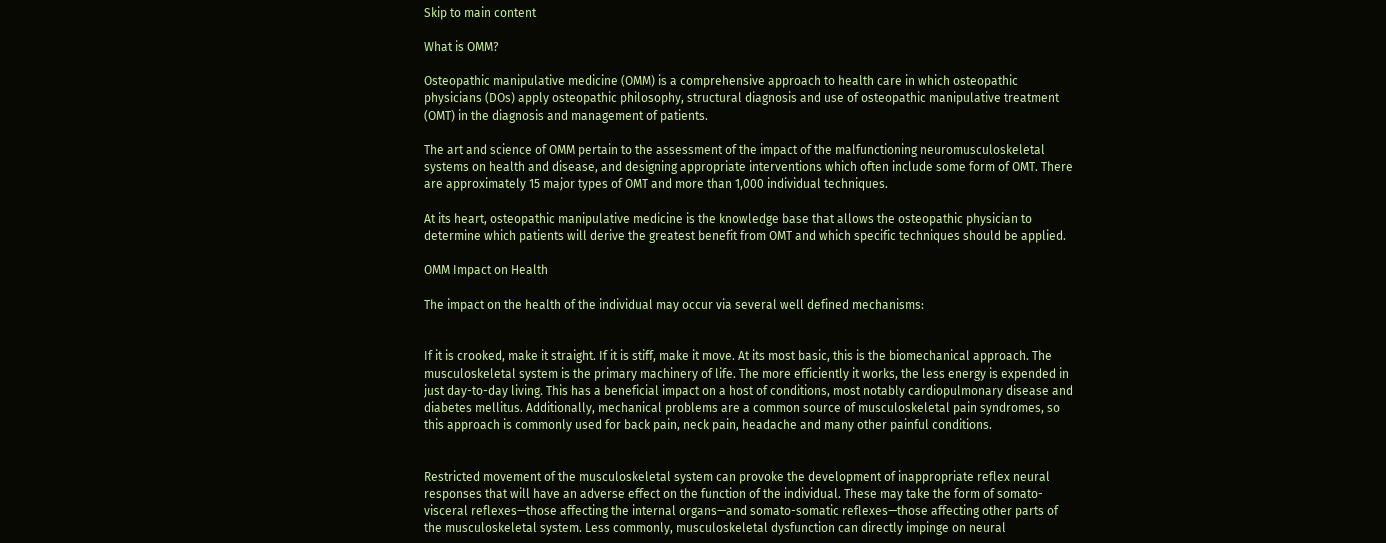Skip to main content

What is OMM?

Osteopathic manipulative medicine (OMM) is a comprehensive approach to health care in which osteopathic physicians (DOs) apply osteopathic philosophy, structural diagnosis and use of osteopathic manipulative treatment (OMT) in the diagnosis and management of patients.

The art and science of OMM pertain to the assessment of the impact of the malfunctioning neuromusculoskeletal systems on health and disease, and designing appropriate interventions which often include some form of OMT. There are approximately 15 major types of OMT and more than 1,000 individual techniques.

At its heart, osteopathic manipulative medicine is the knowledge base that allows the osteopathic physician to determine which patients will derive the greatest benefit from OMT and which specific techniques should be applied.

OMM Impact on Health

The impact on the health of the individual may occur via several well defined mechanisms:


If it is crooked, make it straight. If it is stiff, make it move. At its most basic, this is the biomechanical approach. The musculoskeletal system is the primary machinery of life. The more efficiently it works, the less energy is expended in just day-to-day living. This has a beneficial impact on a host of conditions, most notably cardiopulmonary disease and diabetes mellitus. Additionally, mechanical problems are a common source of musculoskeletal pain syndromes, so this approach is commonly used for back pain, neck pain, headache and many other painful conditions.


Restricted movement of the musculoskeletal system can provoke the development of inappropriate reflex neural responses that will have an adverse effect on the function of the individual. These may take the form of somato-visceral reflexes—those affecting the internal organs—and somato-somatic reflexes—those affecting other parts of the musculoskeletal system. Less commonly, musculoskeletal dysfunction can directly impinge on neural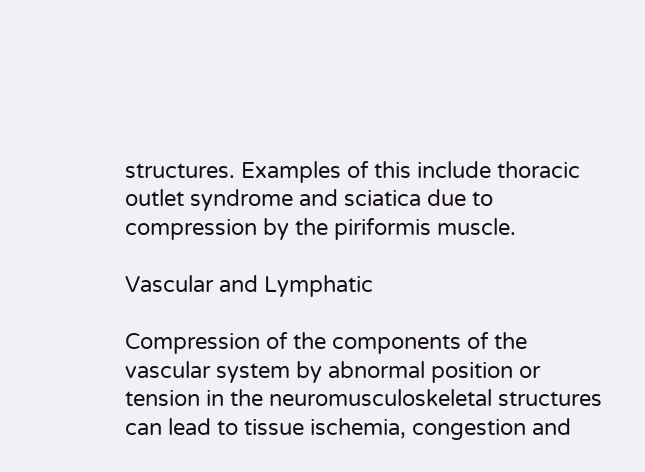structures. Examples of this include thoracic outlet syndrome and sciatica due to compression by the piriformis muscle.

Vascular and Lymphatic

Compression of the components of the vascular system by abnormal position or tension in the neuromusculoskeletal structures can lead to tissue ischemia, congestion and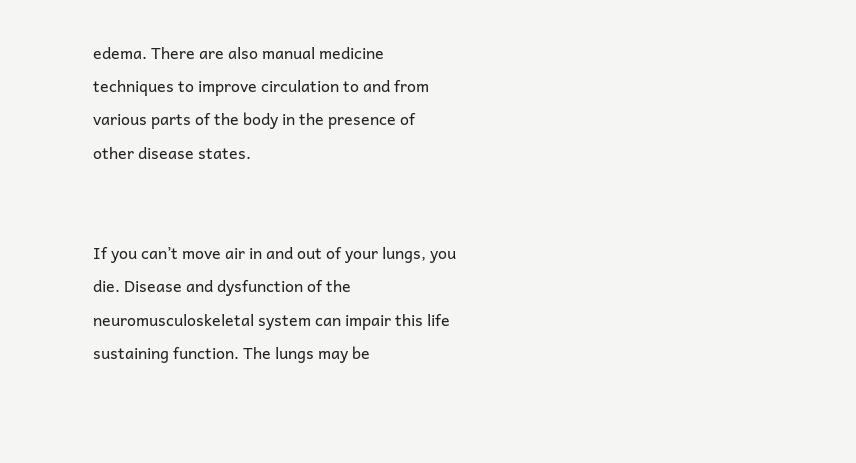edema. There are also manual medicine techniques to improve circulation to and from various parts of the body in the presence of other disease states.


If you can’t move air in and out of your lungs, you die. Disease and dysfunction of the neuromusculoskeletal system can impair this life sustaining function. The lungs may be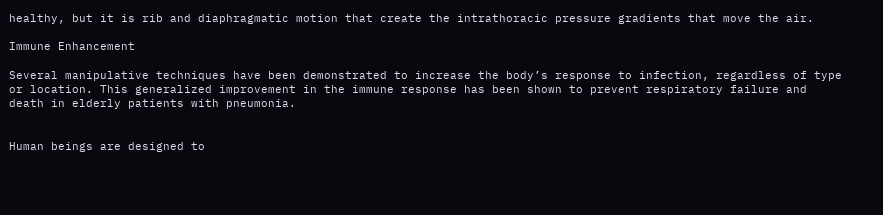healthy, but it is rib and diaphragmatic motion that create the intrathoracic pressure gradients that move the air.

Immune Enhancement

Several manipulative techniques have been demonstrated to increase the body’s response to infection, regardless of type or location. This generalized improvement in the immune response has been shown to prevent respiratory failure and death in elderly patients with pneumonia.


Human beings are designed to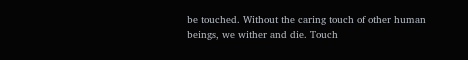be touched. Without the caring touch of other human beings, we wither and die. Touch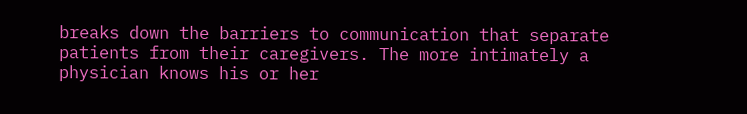breaks down the barriers to communication that separate patients from their caregivers. The more intimately a physician knows his or her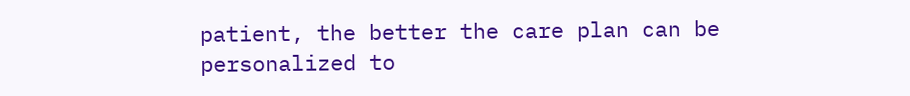patient, the better the care plan can be personalized to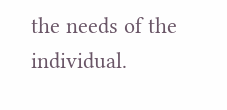the needs of the individual.